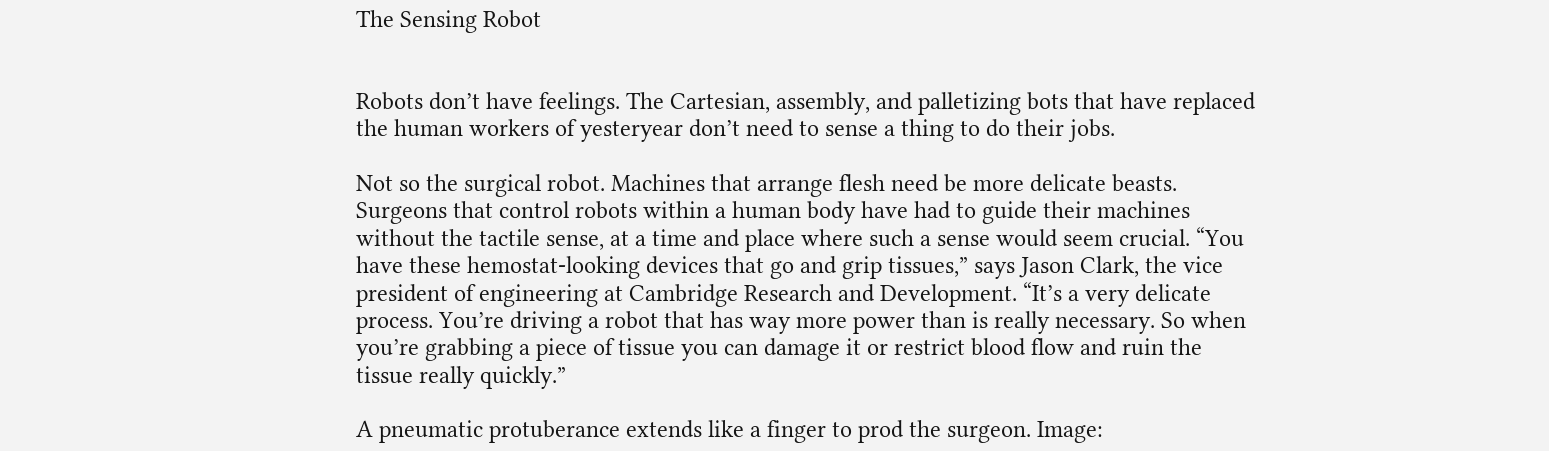The Sensing Robot


Robots don’t have feelings. The Cartesian, assembly, and palletizing bots that have replaced the human workers of yesteryear don’t need to sense a thing to do their jobs.

Not so the surgical robot. Machines that arrange flesh need be more delicate beasts. Surgeons that control robots within a human body have had to guide their machines without the tactile sense, at a time and place where such a sense would seem crucial. “You have these hemostat-looking devices that go and grip tissues,” says Jason Clark, the vice president of engineering at Cambridge Research and Development. “It’s a very delicate process. You’re driving a robot that has way more power than is really necessary. So when you’re grabbing a piece of tissue you can damage it or restrict blood flow and ruin the tissue really quickly.”

A pneumatic protuberance extends like a finger to prod the surgeon. Image: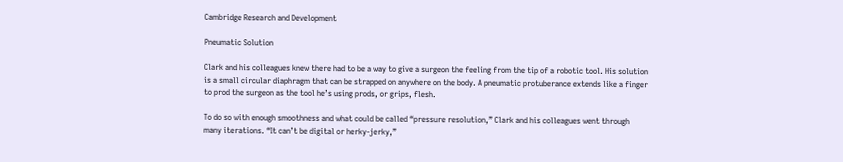Cambridge Research and Development

Pneumatic Solution

Clark and his colleagues knew there had to be a way to give a surgeon the feeling from the tip of a robotic tool. His solution is a small circular diaphragm that can be strapped on anywhere on the body. A pneumatic protuberance extends like a finger to prod the surgeon as the tool he’s using prods, or grips, flesh.

To do so with enough smoothness and what could be called “pressure resolution,” Clark and his colleagues went through many iterations. “It can’t be digital or herky-jerky,”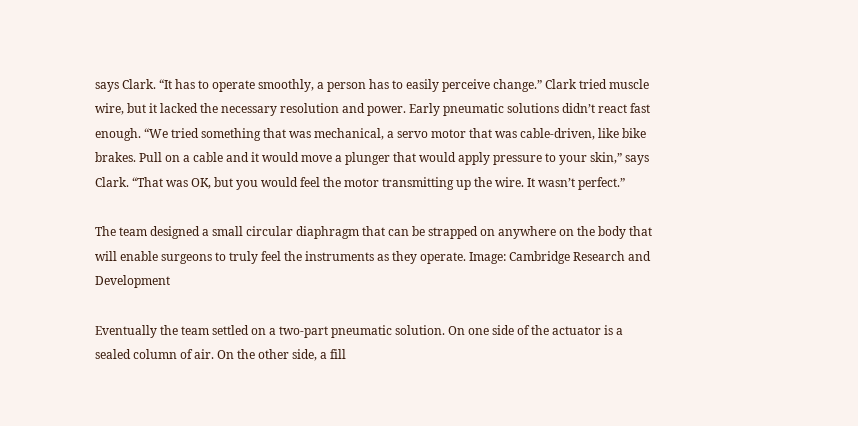says Clark. “It has to operate smoothly, a person has to easily perceive change.” Clark tried muscle wire, but it lacked the necessary resolution and power. Early pneumatic solutions didn’t react fast enough. “We tried something that was mechanical, a servo motor that was cable-driven, like bike brakes. Pull on a cable and it would move a plunger that would apply pressure to your skin,” says Clark. “That was OK, but you would feel the motor transmitting up the wire. It wasn’t perfect.”

The team designed a small circular diaphragm that can be strapped on anywhere on the body that will enable surgeons to truly feel the instruments as they operate. Image: Cambridge Research and Development

Eventually the team settled on a two-part pneumatic solution. On one side of the actuator is a sealed column of air. On the other side, a fill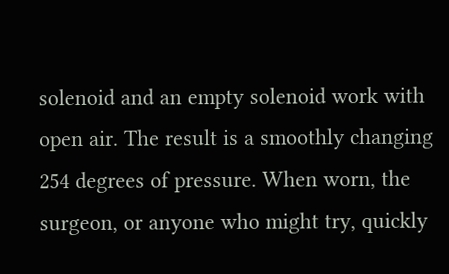solenoid and an empty solenoid work with open air. The result is a smoothly changing 254 degrees of pressure. When worn, the surgeon, or anyone who might try, quickly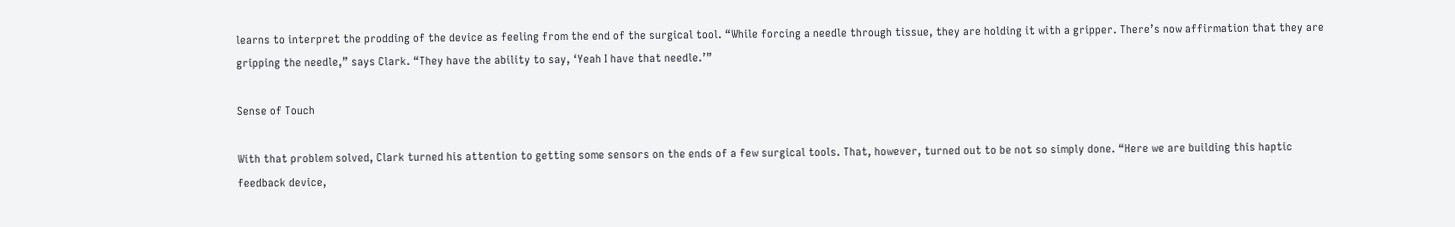learns to interpret the prodding of the device as feeling from the end of the surgical tool. “While forcing a needle through tissue, they are holding it with a gripper. There’s now affirmation that they are gripping the needle,” says Clark. “They have the ability to say, ‘Yeah I have that needle.’”

Sense of Touch

With that problem solved, Clark turned his attention to getting some sensors on the ends of a few surgical tools. That, however, turned out to be not so simply done. “Here we are building this haptic feedback device,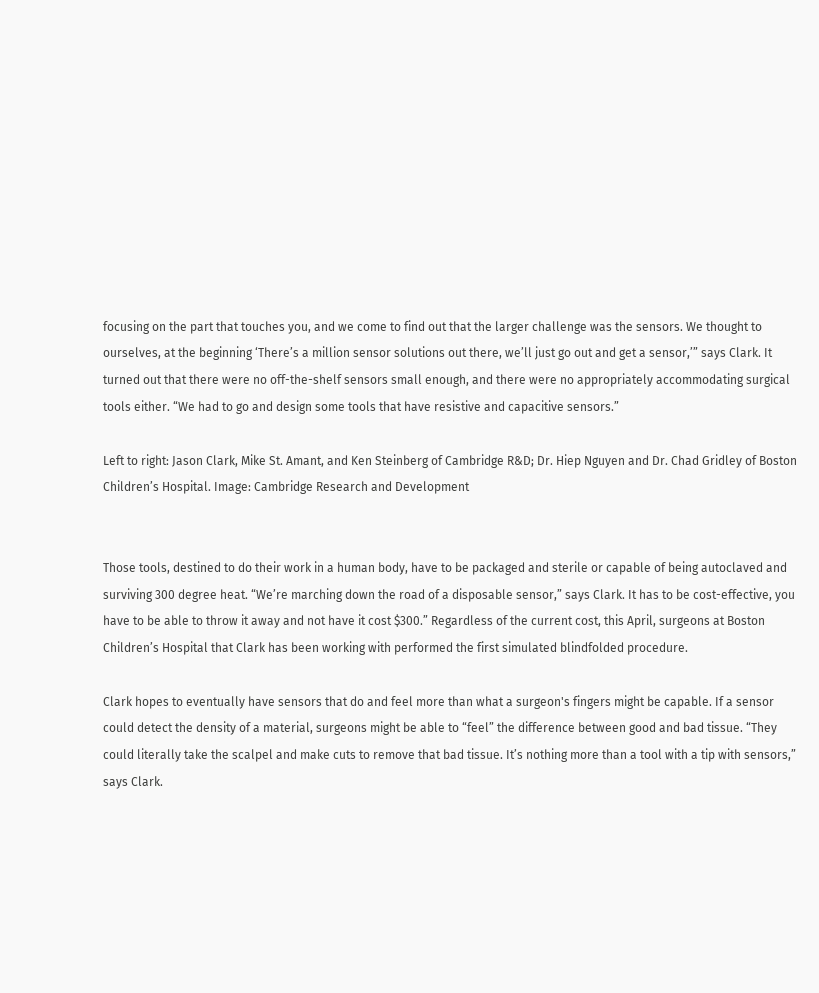focusing on the part that touches you, and we come to find out that the larger challenge was the sensors. We thought to ourselves, at the beginning ‘There’s a million sensor solutions out there, we’ll just go out and get a sensor,’” says Clark. It turned out that there were no off-the-shelf sensors small enough, and there were no appropriately accommodating surgical tools either. “We had to go and design some tools that have resistive and capacitive sensors.”

Left to right: Jason Clark, Mike St. Amant, and Ken Steinberg of Cambridge R&D; Dr. Hiep Nguyen and Dr. Chad Gridley of Boston Children’s Hospital. Image: Cambridge Research and Development


Those tools, destined to do their work in a human body, have to be packaged and sterile or capable of being autoclaved and surviving 300 degree heat. “We’re marching down the road of a disposable sensor,” says Clark. It has to be cost-effective, you have to be able to throw it away and not have it cost $300.” Regardless of the current cost, this April, surgeons at Boston Children’s Hospital that Clark has been working with performed the first simulated blindfolded procedure.

Clark hopes to eventually have sensors that do and feel more than what a surgeon's fingers might be capable. If a sensor could detect the density of a material, surgeons might be able to “feel” the difference between good and bad tissue. “They could literally take the scalpel and make cuts to remove that bad tissue. It’s nothing more than a tool with a tip with sensors,” says Clark.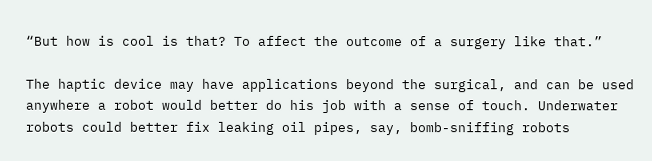“But how is cool is that? To affect the outcome of a surgery like that.”

The haptic device may have applications beyond the surgical, and can be used anywhere a robot would better do his job with a sense of touch. Underwater robots could better fix leaking oil pipes, say, bomb-sniffing robots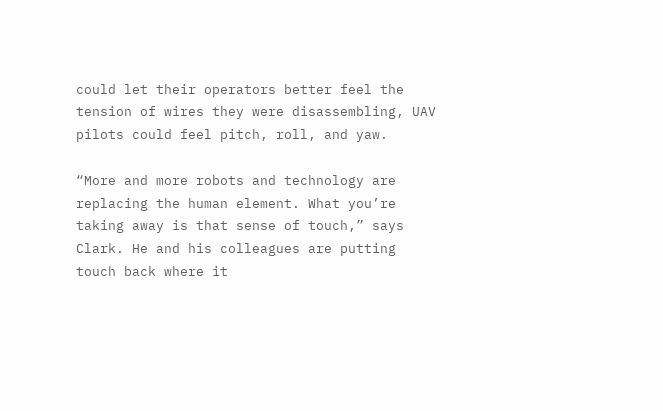could let their operators better feel the tension of wires they were disassembling, UAV pilots could feel pitch, roll, and yaw.

“More and more robots and technology are replacing the human element. What you’re taking away is that sense of touch,” says Clark. He and his colleagues are putting touch back where it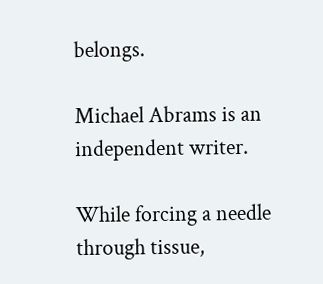belongs.

Michael Abrams is an independent writer.

While forcing a needle through tissue,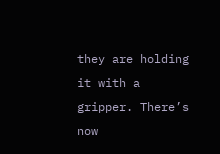they are holding it with a gripper. There’s now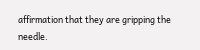affirmation that they are gripping the needle.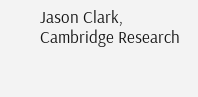Jason Clark, Cambridge Research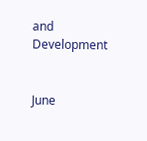and Development


June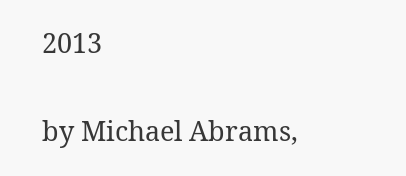2013

by Michael Abrams,